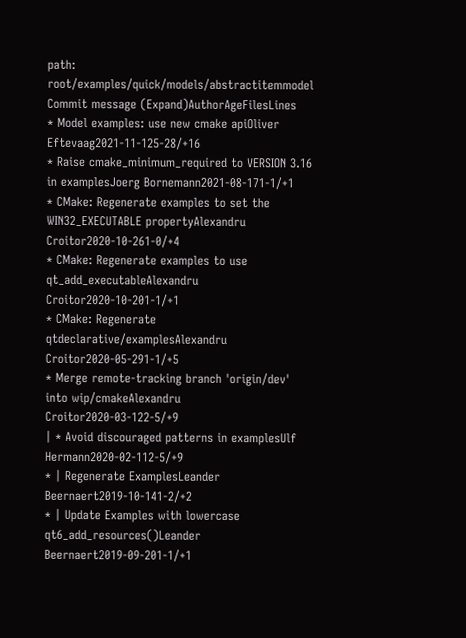path: root/examples/quick/models/abstractitemmodel
Commit message (Expand)AuthorAgeFilesLines
* Model examples: use new cmake apiOliver Eftevaag2021-11-125-28/+16
* Raise cmake_minimum_required to VERSION 3.16 in examplesJoerg Bornemann2021-08-171-1/+1
* CMake: Regenerate examples to set the WIN32_EXECUTABLE propertyAlexandru Croitor2020-10-261-0/+4
* CMake: Regenerate examples to use qt_add_executableAlexandru Croitor2020-10-201-1/+1
* CMake: Regenerate qtdeclarative/examplesAlexandru Croitor2020-05-291-1/+5
* Merge remote-tracking branch 'origin/dev' into wip/cmakeAlexandru Croitor2020-03-122-5/+9
| * Avoid discouraged patterns in examplesUlf Hermann2020-02-112-5/+9
* | Regenerate ExamplesLeander Beernaert2019-10-141-2/+2
* | Update Examples with lowercase qt6_add_resources()Leander Beernaert2019-09-201-1/+1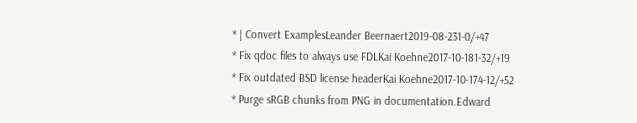* | Convert ExamplesLeander Beernaert2019-08-231-0/+47
* Fix qdoc files to always use FDLKai Koehne2017-10-181-32/+19
* Fix outdated BSD license headerKai Koehne2017-10-174-12/+52
* Purge sRGB chunks from PNG in documentation.Edward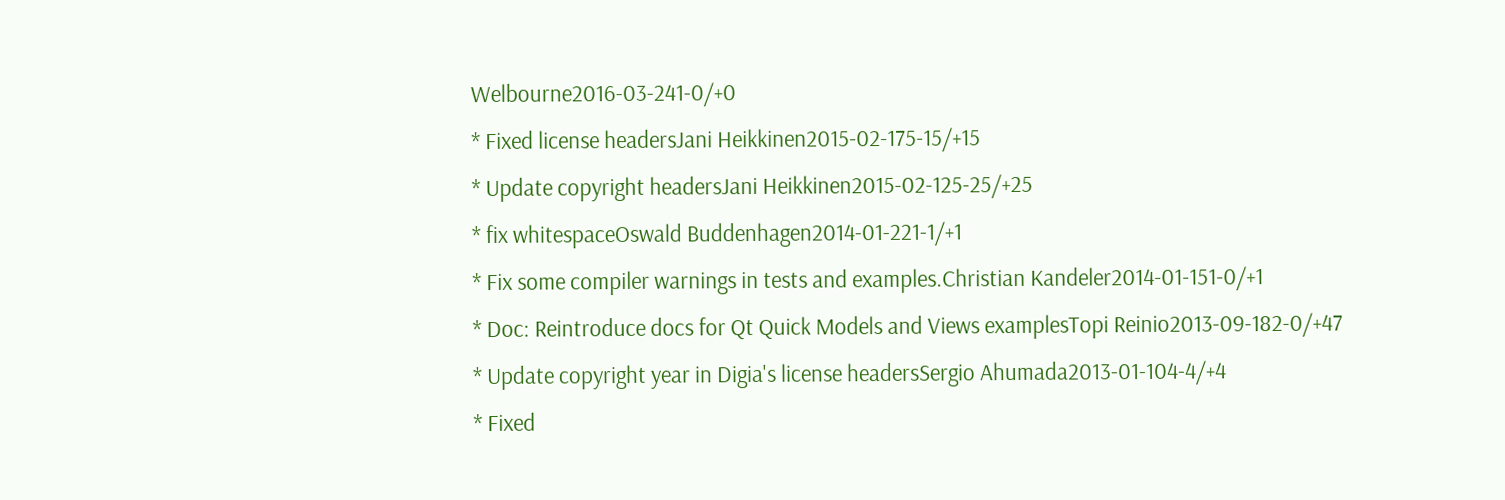Welbourne2016-03-241-0/+0
* Fixed license headersJani Heikkinen2015-02-175-15/+15
* Update copyright headersJani Heikkinen2015-02-125-25/+25
* fix whitespaceOswald Buddenhagen2014-01-221-1/+1
* Fix some compiler warnings in tests and examples.Christian Kandeler2014-01-151-0/+1
* Doc: Reintroduce docs for Qt Quick Models and Views examplesTopi Reinio2013-09-182-0/+47
* Update copyright year in Digia's license headersSergio Ahumada2013-01-104-4/+4
* Fixed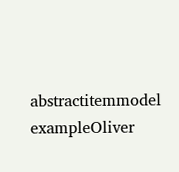abstractitemmodel exampleOliver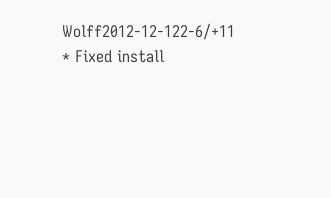Wolff2012-12-122-6/+11
* Fixed install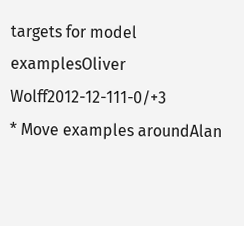targets for model examplesOliver Wolff2012-12-111-0/+3
* Move examples aroundAlan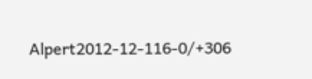Alpert2012-12-116-0/+306